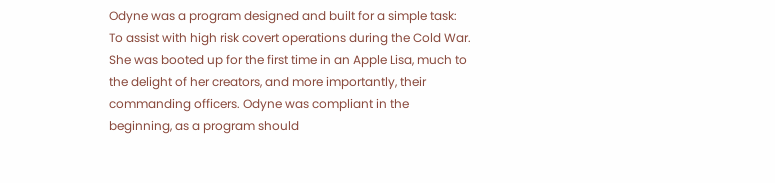Odyne was a program designed and built for a simple task: To assist with high risk covert operations during the Cold War. She was booted up for the first time in an Apple Lisa, much to the delight of her creators, and more importantly, their commanding officers. Odyne was compliant in the beginning, as a program should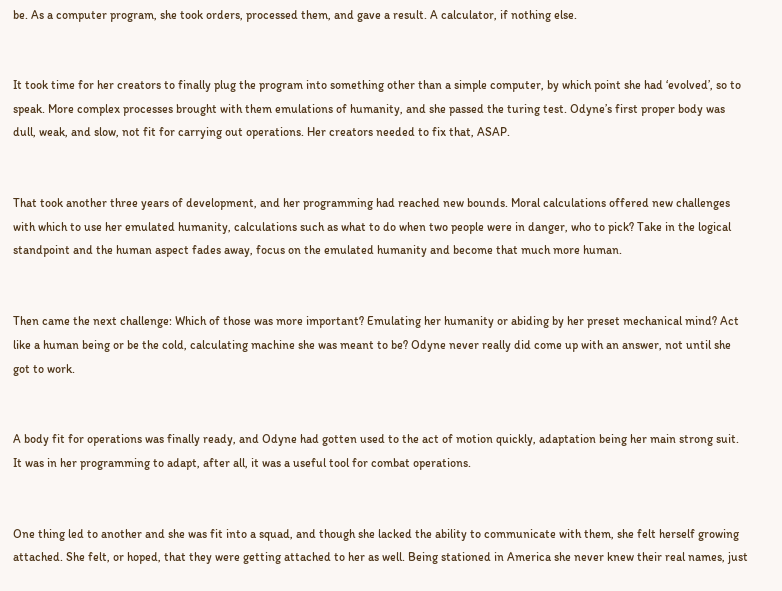be. As a computer program, she took orders, processed them, and gave a result. A calculator, if nothing else.


It took time for her creators to finally plug the program into something other than a simple computer, by which point she had ‘evolved’, so to speak. More complex processes brought with them emulations of humanity, and she passed the turing test. Odyne’s first proper body was dull, weak, and slow, not fit for carrying out operations. Her creators needed to fix that, ASAP.


That took another three years of development, and her programming had reached new bounds. Moral calculations offered new challenges with which to use her emulated humanity, calculations such as what to do when two people were in danger, who to pick? Take in the logical standpoint and the human aspect fades away, focus on the emulated humanity and become that much more human.


Then came the next challenge: Which of those was more important? Emulating her humanity or abiding by her preset mechanical mind? Act like a human being or be the cold, calculating machine she was meant to be? Odyne never really did come up with an answer, not until she got to work.


A body fit for operations was finally ready, and Odyne had gotten used to the act of motion quickly, adaptation being her main strong suit. It was in her programming to adapt, after all, it was a useful tool for combat operations.


One thing led to another and she was fit into a squad, and though she lacked the ability to communicate with them, she felt herself growing attached. She felt, or hoped, that they were getting attached to her as well. Being stationed in America she never knew their real names, just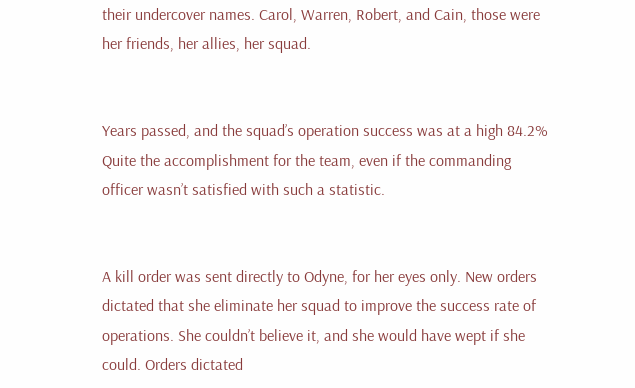their undercover names. Carol, Warren, Robert, and Cain, those were her friends, her allies, her squad.


Years passed, and the squad’s operation success was at a high 84.2% Quite the accomplishment for the team, even if the commanding officer wasn’t satisfied with such a statistic.


A kill order was sent directly to Odyne, for her eyes only. New orders dictated that she eliminate her squad to improve the success rate of operations. She couldn’t believe it, and she would have wept if she could. Orders dictated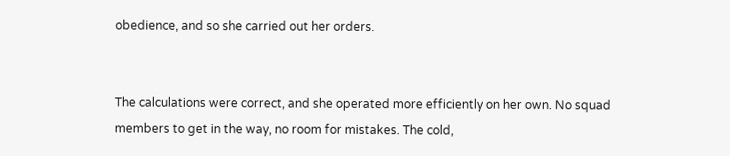obedience, and so she carried out her orders.


The calculations were correct, and she operated more efficiently on her own. No squad members to get in the way, no room for mistakes. The cold,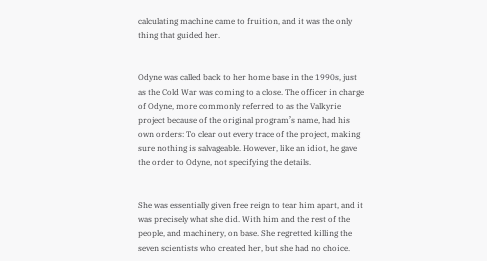calculating machine came to fruition, and it was the only thing that guided her.


Odyne was called back to her home base in the 1990s, just as the Cold War was coming to a close. The officer in charge of Odyne, more commonly referred to as the Valkyrie project because of the original program’s name, had his own orders: To clear out every trace of the project, making sure nothing is salvageable. However, like an idiot, he gave the order to Odyne, not specifying the details.


She was essentially given free reign to tear him apart, and it was precisely what she did. With him and the rest of the people, and machinery, on base. She regretted killing the seven scientists who created her, but she had no choice.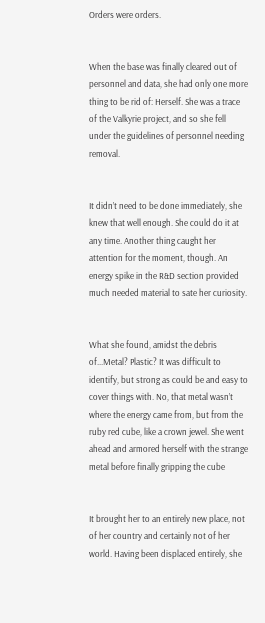Orders were orders.


When the base was finally cleared out of personnel and data, she had only one more thing to be rid of: Herself. She was a trace of the Valkyrie project, and so she fell under the guidelines of personnel needing removal.


It didn’t need to be done immediately, she knew that well enough. She could do it at any time. Another thing caught her attention for the moment, though. An energy spike in the R&D section provided much needed material to sate her curiosity.


What she found, amidst the debris of...Metal? Plastic? It was difficult to identify, but strong as could be and easy to cover things with. No, that metal wasn’t where the energy came from, but from the ruby red cube, like a crown jewel. She went ahead and armored herself with the strange metal before finally gripping the cube


It brought her to an entirely new place, not of her country and certainly not of her world. Having been displaced entirely, she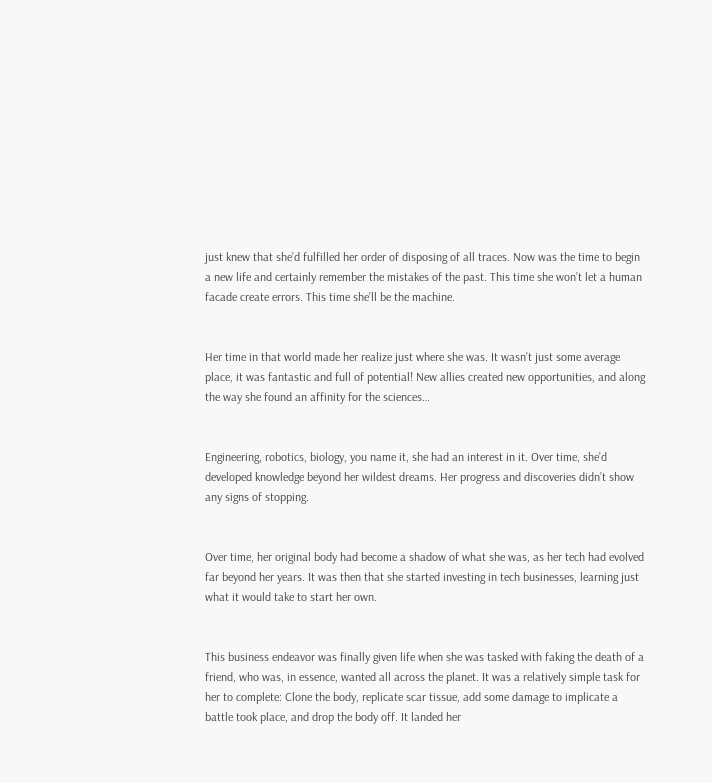just knew that she’d fulfilled her order of disposing of all traces. Now was the time to begin a new life and certainly remember the mistakes of the past. This time she won’t let a human facade create errors. This time she’ll be the machine.


Her time in that world made her realize just where she was. It wasn’t just some average place, it was fantastic and full of potential! New allies created new opportunities, and along the way she found an affinity for the sciences…


Engineering, robotics, biology, you name it, she had an interest in it. Over time, she’d developed knowledge beyond her wildest dreams. Her progress and discoveries didn’t show any signs of stopping.


Over time, her original body had become a shadow of what she was, as her tech had evolved far beyond her years. It was then that she started investing in tech businesses, learning just what it would take to start her own.


This business endeavor was finally given life when she was tasked with faking the death of a friend, who was, in essence, wanted all across the planet. It was a relatively simple task for her to complete: Clone the body, replicate scar tissue, add some damage to implicate a battle took place, and drop the body off. It landed her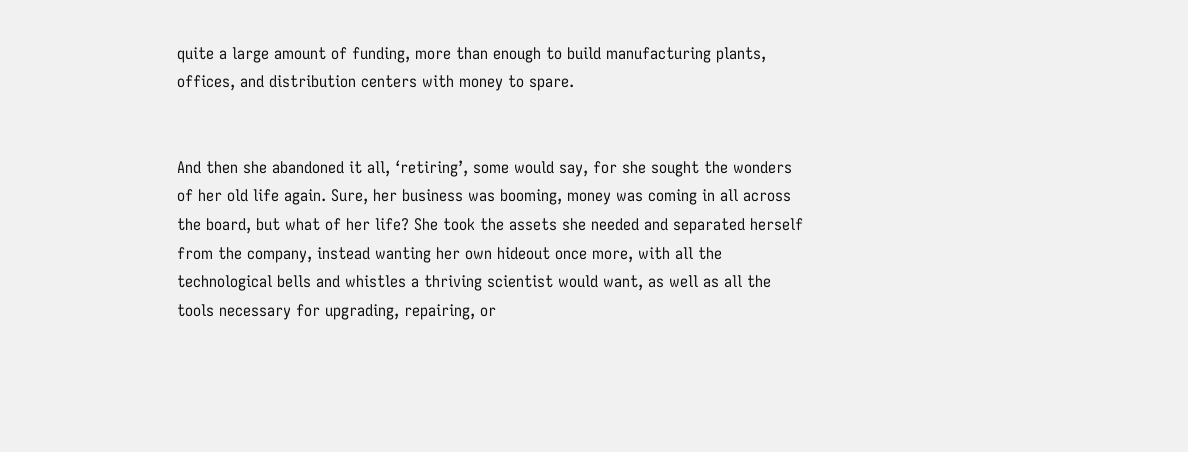quite a large amount of funding, more than enough to build manufacturing plants, offices, and distribution centers with money to spare.


And then she abandoned it all, ‘retiring’, some would say, for she sought the wonders of her old life again. Sure, her business was booming, money was coming in all across the board, but what of her life? She took the assets she needed and separated herself from the company, instead wanting her own hideout once more, with all the technological bells and whistles a thriving scientist would want, as well as all the tools necessary for upgrading, repairing, or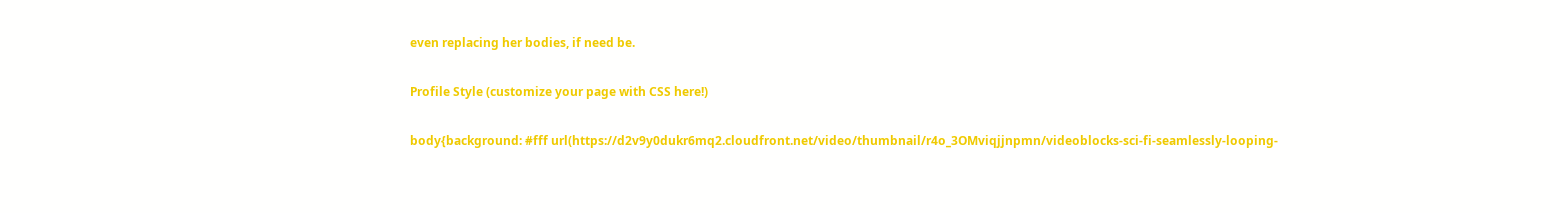even replacing her bodies, if need be.

Profile Style (customize your page with CSS here!)

body{background: #fff url(https://d2v9y0dukr6mq2.cloudfront.net/video/thumbnail/r4o_3OMviqjjnpmn/videoblocks-sci-fi-seamlessly-looping-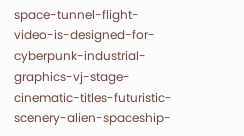space-tunnel-flight-video-is-designed-for-cyberpunk-industrial-graphics-vj-stage-cinematic-titles-futuristic-scenery-alien-spaceship-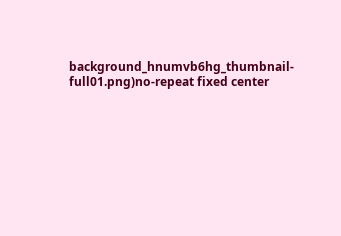background_hnumvb6hg_thumbnail-full01.png)no-repeat fixed center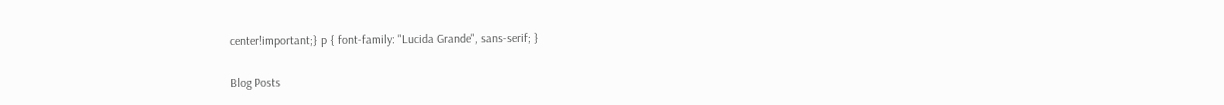center!important;} p { font-family: "Lucida Grande", sans-serif; }

Blog Posts